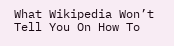What Wikipedia Won’t Tell You On How To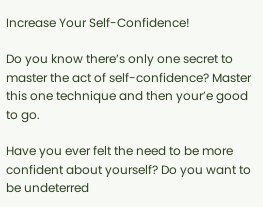Increase Your Self-Confidence!

Do you know there’s only one secret to master the act of self-confidence? Master this one technique and then your’e good to go.

Have you ever felt the need to be more confident about yourself? Do you want to be undeterred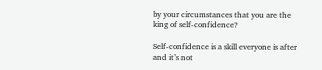by your circumstances that you are the king of self-confidence?

Self-confidence is a skill everyone is after and it’s not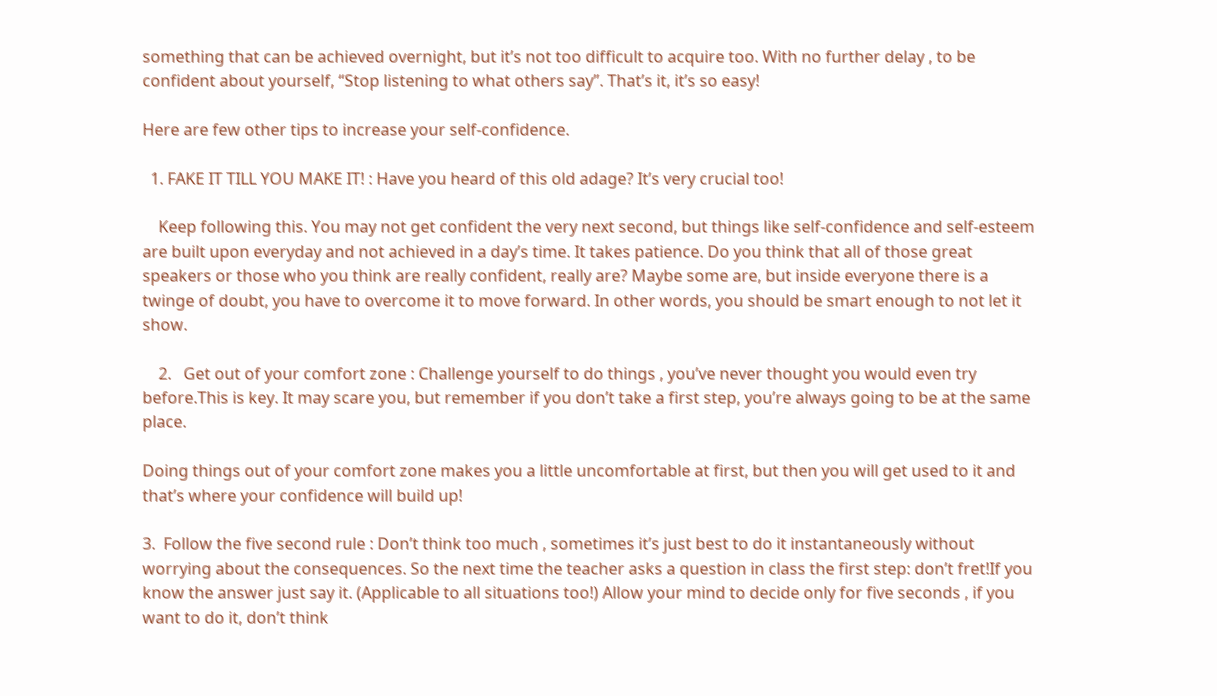something that can be achieved overnight, but it’s not too difficult to acquire too. With no further delay , to be confident about yourself, “Stop listening to what others say”. That’s it, it’s so easy!

Here are few other tips to increase your self-confidence.

  1. FAKE IT TILL YOU MAKE IT! : Have you heard of this old adage? It’s very crucial too!

    Keep following this. You may not get confident the very next second, but things like self-confidence and self-esteem are built upon everyday and not achieved in a day’s time. It takes patience. Do you think that all of those great speakers or those who you think are really confident, really are? Maybe some are, but inside everyone there is a twinge of doubt, you have to overcome it to move forward. In other words, you should be smart enough to not let it show.

    2.   Get out of your comfort zone : Challenge yourself to do things , you’ve never thought you would even try before.This is key. It may scare you, but remember if you don’t take a first step, you’re always going to be at the same place.

Doing things out of your comfort zone makes you a little uncomfortable at first, but then you will get used to it and that’s where your confidence will build up!

3.  Follow the five second rule : Don’t think too much , sometimes it’s just best to do it instantaneously without worrying about the consequences. So the next time the teacher asks a question in class the first step: don’t fret!If you know the answer just say it. (Applicable to all situations too!) Allow your mind to decide only for five seconds , if you want to do it, don’t think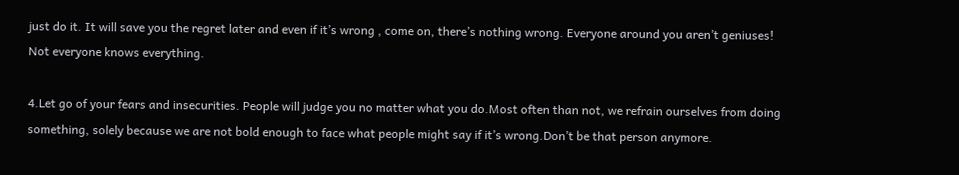just do it. It will save you the regret later and even if it’s wrong , come on, there’s nothing wrong. Everyone around you aren’t geniuses! Not everyone knows everything.

4.Let go of your fears and insecurities. People will judge you no matter what you do.Most often than not, we refrain ourselves from doing something, solely because we are not bold enough to face what people might say if it’s wrong.Don’t be that person anymore.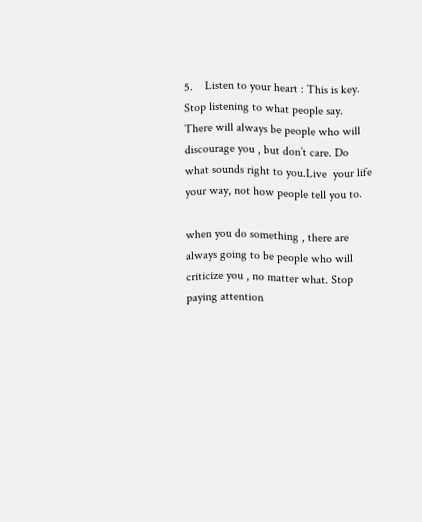5.    Listen to your heart : This is key. Stop listening to what people say. There will always be people who will discourage you , but don’t care. Do what sounds right to you.Live  your life your way, not how people tell you to.

when you do something , there are always going to be people who will criticize you , no matter what. Stop paying attention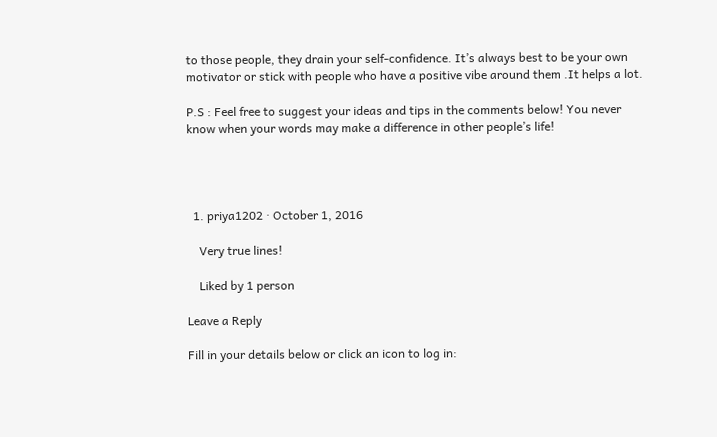to those people, they drain your self-confidence. It’s always best to be your own motivator or stick with people who have a positive vibe around them .It helps a lot.

P.S : Feel free to suggest your ideas and tips in the comments below! You never know when your words may make a difference in other people’s life!




  1. priya1202 · October 1, 2016

    Very true lines!

    Liked by 1 person

Leave a Reply

Fill in your details below or click an icon to log in: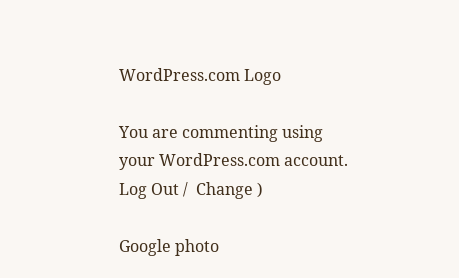WordPress.com Logo

You are commenting using your WordPress.com account. Log Out /  Change )

Google photo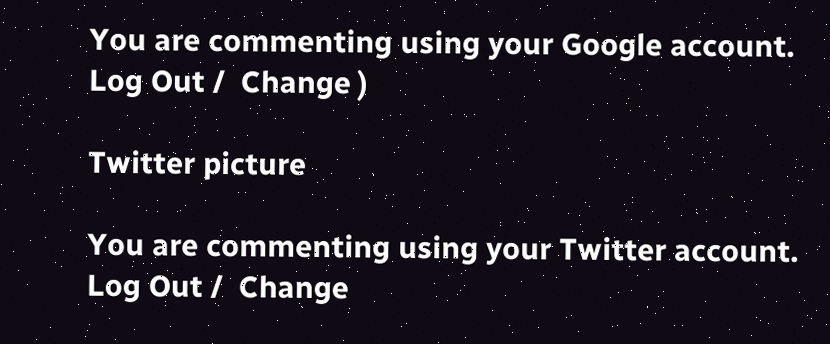You are commenting using your Google account. Log Out /  Change )

Twitter picture

You are commenting using your Twitter account. Log Out /  Change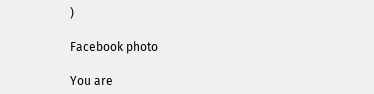)

Facebook photo

You are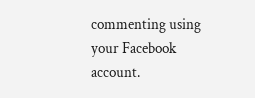commenting using your Facebook account.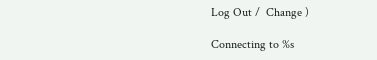Log Out /  Change )

Connecting to %s